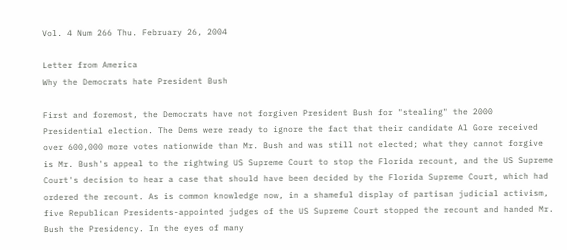Vol. 4 Num 266 Thu. February 26, 2004

Letter from America
Why the Democrats hate President Bush

First and foremost, the Democrats have not forgiven President Bush for "stealing" the 2000 Presidential election. The Dems were ready to ignore the fact that their candidate Al Gore received over 600,000 more votes nationwide than Mr. Bush and was still not elected; what they cannot forgive is Mr. Bush's appeal to the rightwing US Supreme Court to stop the Florida recount, and the US Supreme Court's decision to hear a case that should have been decided by the Florida Supreme Court, which had ordered the recount. As is common knowledge now, in a shameful display of partisan judicial activism, five Republican Presidents-appointed judges of the US Supreme Court stopped the recount and handed Mr. Bush the Presidency. In the eyes of many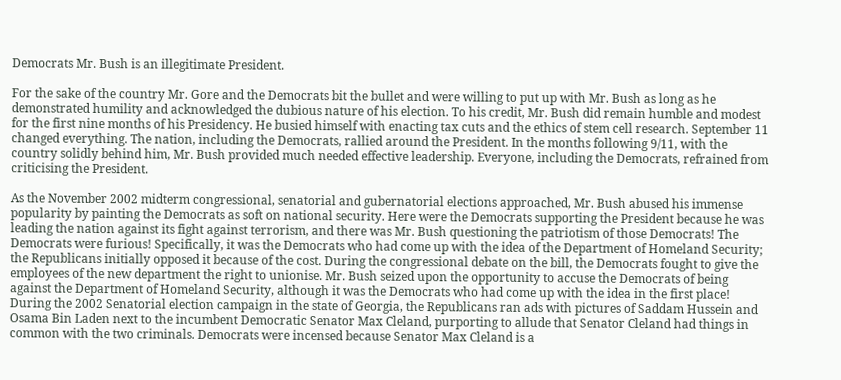Democrats Mr. Bush is an illegitimate President.

For the sake of the country Mr. Gore and the Democrats bit the bullet and were willing to put up with Mr. Bush as long as he demonstrated humility and acknowledged the dubious nature of his election. To his credit, Mr. Bush did remain humble and modest for the first nine months of his Presidency. He busied himself with enacting tax cuts and the ethics of stem cell research. September 11 changed everything. The nation, including the Democrats, rallied around the President. In the months following 9/11, with the country solidly behind him, Mr. Bush provided much needed effective leadership. Everyone, including the Democrats, refrained from criticising the President.

As the November 2002 midterm congressional, senatorial and gubernatorial elections approached, Mr. Bush abused his immense popularity by painting the Democrats as soft on national security. Here were the Democrats supporting the President because he was leading the nation against its fight against terrorism, and there was Mr. Bush questioning the patriotism of those Democrats! The Democrats were furious! Specifically, it was the Democrats who had come up with the idea of the Department of Homeland Security; the Republicans initially opposed it because of the cost. During the congressional debate on the bill, the Democrats fought to give the employees of the new department the right to unionise. Mr. Bush seized upon the opportunity to accuse the Democrats of being against the Department of Homeland Security, although it was the Democrats who had come up with the idea in the first place! During the 2002 Senatorial election campaign in the state of Georgia, the Republicans ran ads with pictures of Saddam Hussein and Osama Bin Laden next to the incumbent Democratic Senator Max Cleland, purporting to allude that Senator Cleland had things in common with the two criminals. Democrats were incensed because Senator Max Cleland is a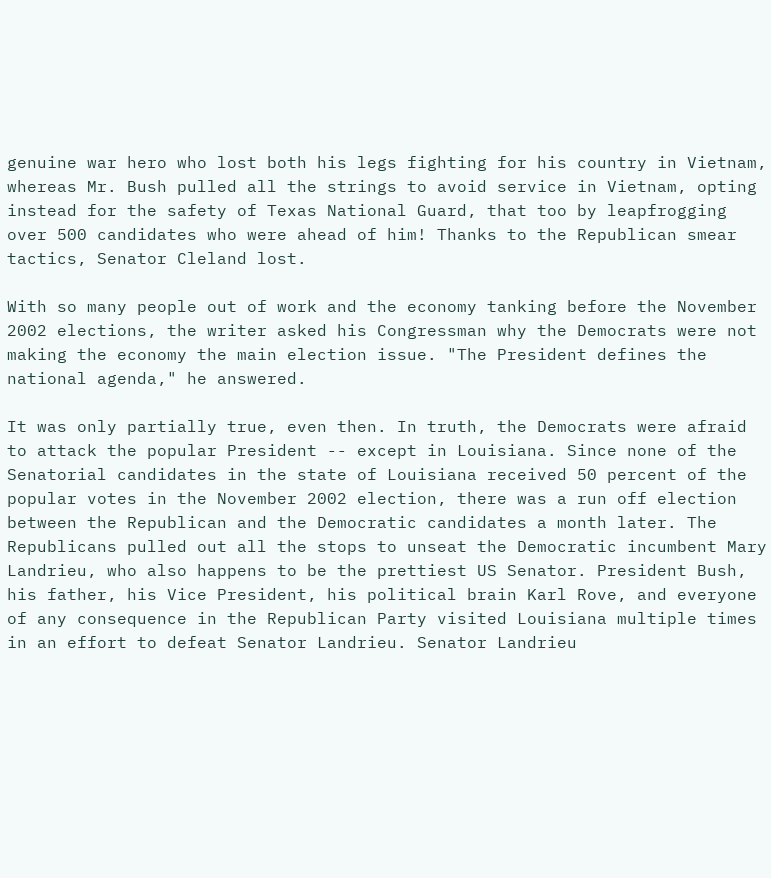genuine war hero who lost both his legs fighting for his country in Vietnam, whereas Mr. Bush pulled all the strings to avoid service in Vietnam, opting instead for the safety of Texas National Guard, that too by leapfrogging over 500 candidates who were ahead of him! Thanks to the Republican smear tactics, Senator Cleland lost.

With so many people out of work and the economy tanking before the November 2002 elections, the writer asked his Congressman why the Democrats were not making the economy the main election issue. "The President defines the national agenda," he answered.

It was only partially true, even then. In truth, the Democrats were afraid to attack the popular President -- except in Louisiana. Since none of the Senatorial candidates in the state of Louisiana received 50 percent of the popular votes in the November 2002 election, there was a run off election between the Republican and the Democratic candidates a month later. The Republicans pulled out all the stops to unseat the Democratic incumbent Mary Landrieu, who also happens to be the prettiest US Senator. President Bush, his father, his Vice President, his political brain Karl Rove, and everyone of any consequence in the Republican Party visited Louisiana multiple times in an effort to defeat Senator Landrieu. Senator Landrieu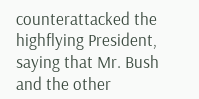counterattacked the highflying President, saying that Mr. Bush and the other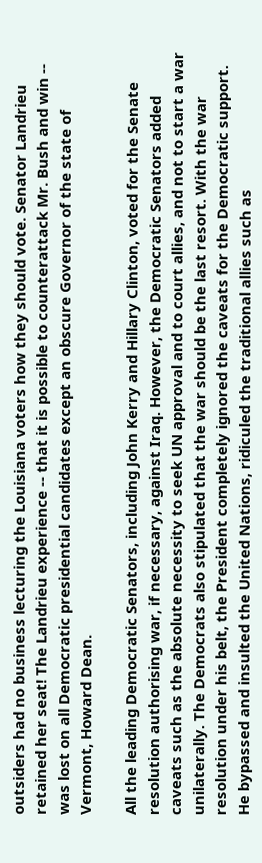outsiders had no business lecturing the Louisiana voters how they should vote. Senator Landrieu retained her seat! The Landrieu experience -- that it is possible to counterattack Mr. Bush and win -- was lost on all Democratic presidential candidates except an obscure Governor of the state of Vermont, Howard Dean.

All the leading Democratic Senators, including John Kerry and Hillary Clinton, voted for the Senate resolution authorising war, if necessary, against Iraq. However, the Democratic Senators added caveats such as the absolute necessity to seek UN approval and to court allies, and not to start a war unilaterally. The Democrats also stipulated that the war should be the last resort. With the war resolution under his belt, the President completely ignored the caveats for the Democratic support. He bypassed and insulted the United Nations, ridiculed the traditional allies such as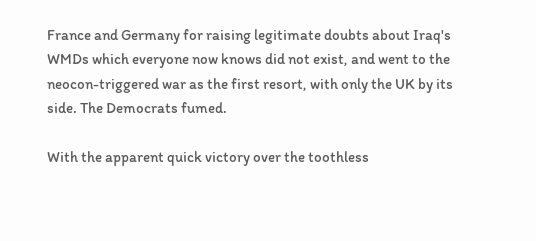France and Germany for raising legitimate doubts about Iraq's WMDs which everyone now knows did not exist, and went to the neocon-triggered war as the first resort, with only the UK by its side. The Democrats fumed.

With the apparent quick victory over the toothless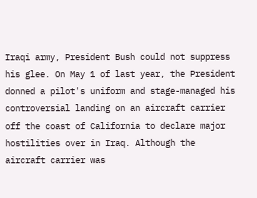Iraqi army, President Bush could not suppress his glee. On May 1 of last year, the President donned a pilot's uniform and stage-managed his controversial landing on an aircraft carrier off the coast of California to declare major hostilities over in Iraq. Although the aircraft carrier was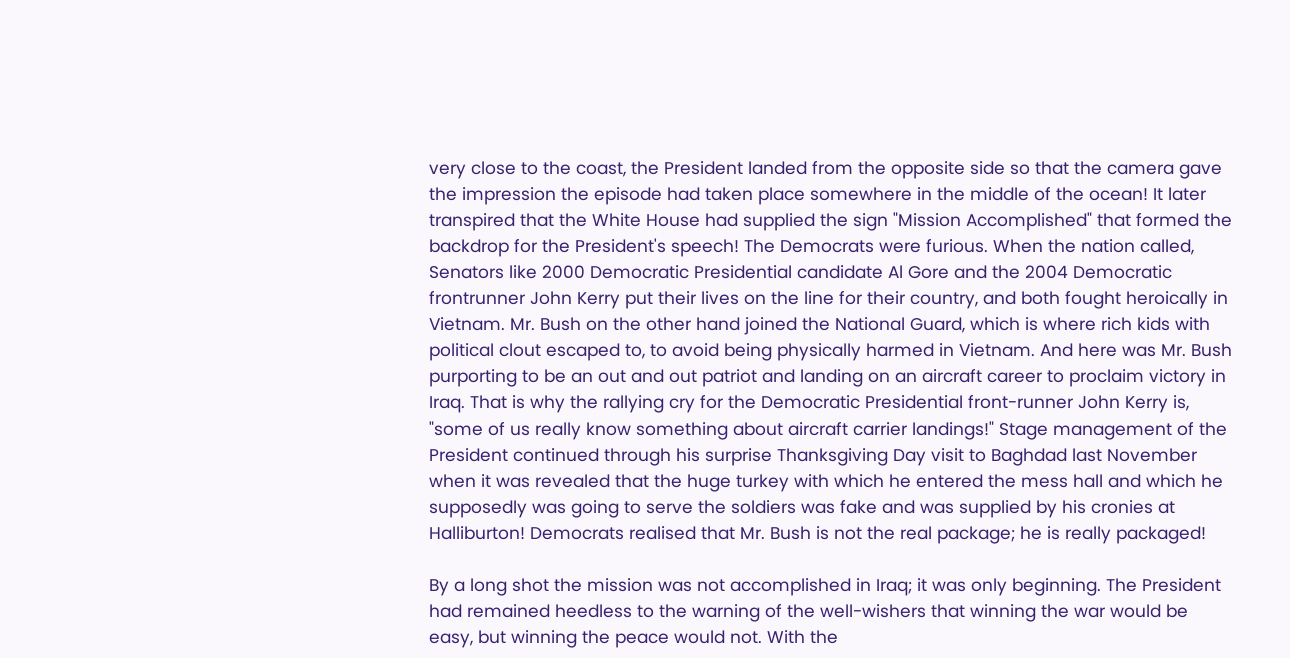very close to the coast, the President landed from the opposite side so that the camera gave the impression the episode had taken place somewhere in the middle of the ocean! It later transpired that the White House had supplied the sign "Mission Accomplished" that formed the backdrop for the President's speech! The Democrats were furious. When the nation called, Senators like 2000 Democratic Presidential candidate Al Gore and the 2004 Democratic frontrunner John Kerry put their lives on the line for their country, and both fought heroically in Vietnam. Mr. Bush on the other hand joined the National Guard, which is where rich kids with political clout escaped to, to avoid being physically harmed in Vietnam. And here was Mr. Bush purporting to be an out and out patriot and landing on an aircraft career to proclaim victory in Iraq. That is why the rallying cry for the Democratic Presidential front-runner John Kerry is, "some of us really know something about aircraft carrier landings!" Stage management of the President continued through his surprise Thanksgiving Day visit to Baghdad last November when it was revealed that the huge turkey with which he entered the mess hall and which he supposedly was going to serve the soldiers was fake and was supplied by his cronies at Halliburton! Democrats realised that Mr. Bush is not the real package; he is really packaged!

By a long shot the mission was not accomplished in Iraq; it was only beginning. The President had remained heedless to the warning of the well-wishers that winning the war would be easy, but winning the peace would not. With the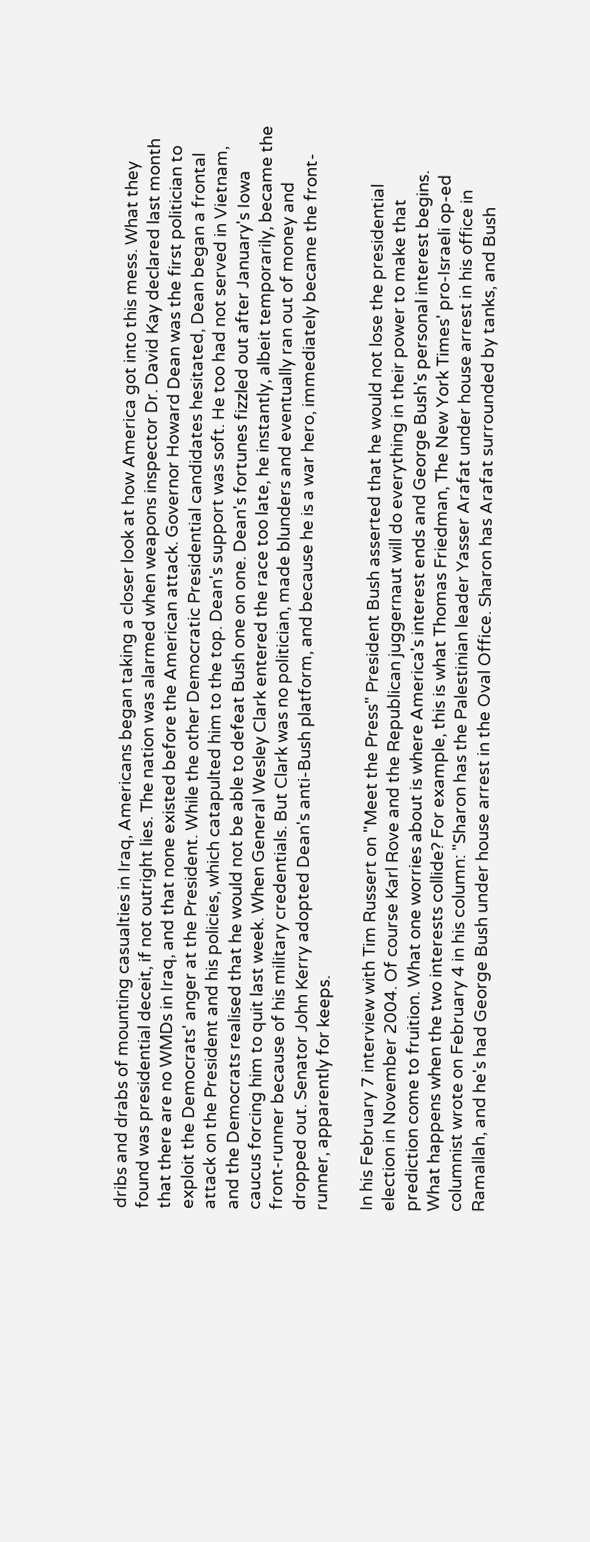dribs and drabs of mounting casualties in Iraq, Americans began taking a closer look at how America got into this mess. What they found was presidential deceit, if not outright lies. The nation was alarmed when weapons inspector Dr. David Kay declared last month that there are no WMDs in Iraq, and that none existed before the American attack. Governor Howard Dean was the first politician to exploit the Democrats' anger at the President. While the other Democratic Presidential candidates hesitated, Dean began a frontal attack on the President and his policies, which catapulted him to the top. Dean's support was soft. He too had not served in Vietnam, and the Democrats realised that he would not be able to defeat Bush one on one. Dean's fortunes fizzled out after January's Iowa caucus forcing him to quit last week. When General Wesley Clark entered the race too late, he instantly, albeit temporarily, became the front-runner because of his military credentials. But Clark was no politician, made blunders and eventually ran out of money and dropped out. Senator John Kerry adopted Dean's anti-Bush platform, and because he is a war hero, immediately became the front-runner, apparently for keeps.

In his February 7 interview with Tim Russert on "Meet the Press" President Bush asserted that he would not lose the presidential election in November 2004. Of course Karl Rove and the Republican juggernaut will do everything in their power to make that prediction come to fruition. What one worries about is where America's interest ends and George Bush's personal interest begins. What happens when the two interests collide? For example, this is what Thomas Friedman, The New York Times' pro-Israeli op-ed columnist wrote on February 4 in his column: "Sharon has the Palestinian leader Yasser Arafat under house arrest in his office in Ramallah, and he's had George Bush under house arrest in the Oval Office. Sharon has Arafat surrounded by tanks, and Bush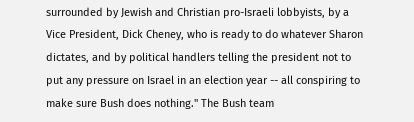surrounded by Jewish and Christian pro-Israeli lobbyists, by a Vice President, Dick Cheney, who is ready to do whatever Sharon dictates, and by political handlers telling the president not to put any pressure on Israel in an election year -- all conspiring to make sure Bush does nothing." The Bush team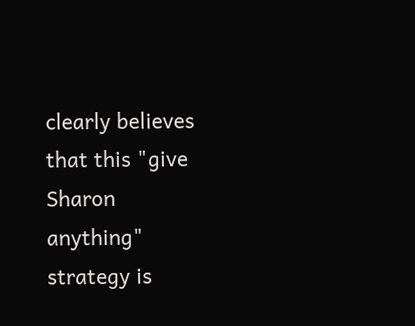clearly believes that this "give Sharon anything" strategy is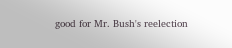good for Mr. Bush's reelection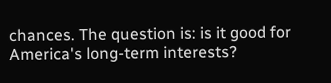chances. The question is: is it good for America's long-term interests?